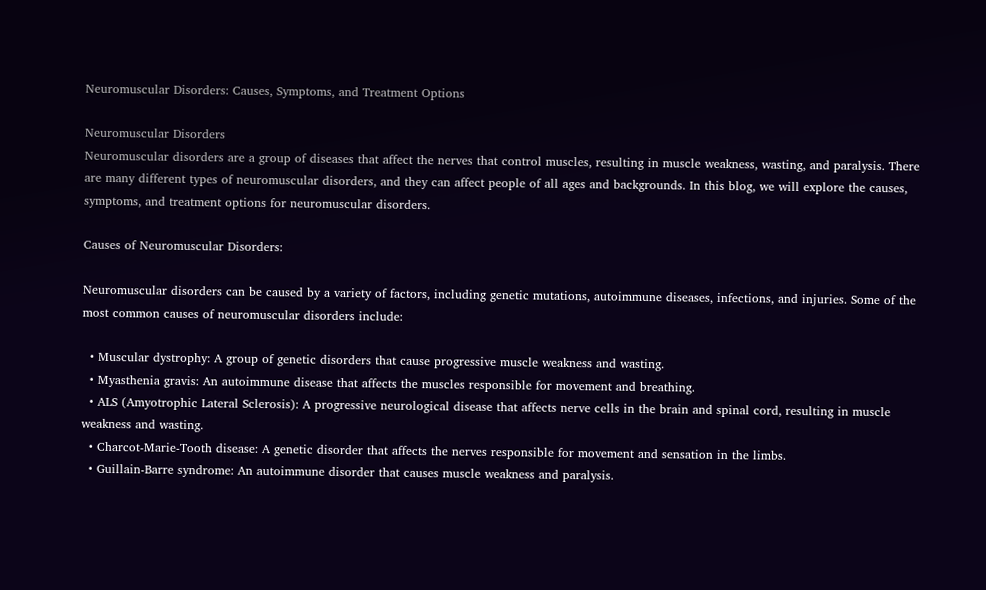Neuromuscular Disorders: Causes, Symptoms, and Treatment Options

Neuromuscular Disorders
Neuromuscular disorders are a group of diseases that affect the nerves that control muscles, resulting in muscle weakness, wasting, and paralysis. There are many different types of neuromuscular disorders, and they can affect people of all ages and backgrounds. In this blog, we will explore the causes, symptoms, and treatment options for neuromuscular disorders.

Causes of Neuromuscular Disorders:

Neuromuscular disorders can be caused by a variety of factors, including genetic mutations, autoimmune diseases, infections, and injuries. Some of the most common causes of neuromuscular disorders include:

  • Muscular dystrophy: A group of genetic disorders that cause progressive muscle weakness and wasting.
  • Myasthenia gravis: An autoimmune disease that affects the muscles responsible for movement and breathing.
  • ALS (Amyotrophic Lateral Sclerosis): A progressive neurological disease that affects nerve cells in the brain and spinal cord, resulting in muscle weakness and wasting.
  • Charcot-Marie-Tooth disease: A genetic disorder that affects the nerves responsible for movement and sensation in the limbs.
  • Guillain-Barre syndrome: An autoimmune disorder that causes muscle weakness and paralysis.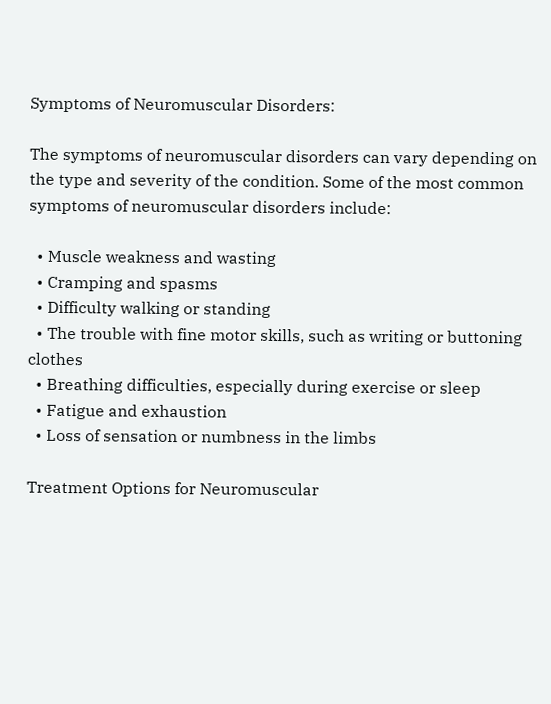Symptoms of Neuromuscular Disorders:

The symptoms of neuromuscular disorders can vary depending on the type and severity of the condition. Some of the most common symptoms of neuromuscular disorders include:

  • Muscle weakness and wasting
  • Cramping and spasms
  • Difficulty walking or standing
  • The trouble with fine motor skills, such as writing or buttoning clothes
  • Breathing difficulties, especially during exercise or sleep
  • Fatigue and exhaustion
  • Loss of sensation or numbness in the limbs

Treatment Options for Neuromuscular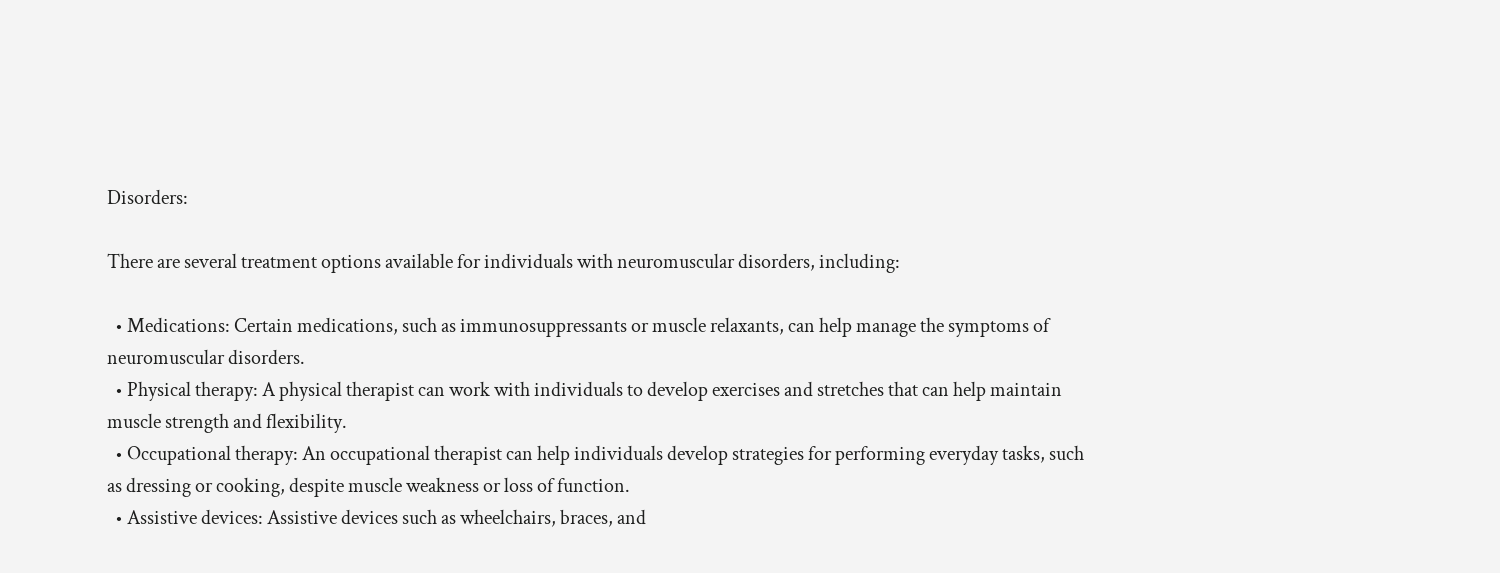Disorders:

There are several treatment options available for individuals with neuromuscular disorders, including:

  • Medications: Certain medications, such as immunosuppressants or muscle relaxants, can help manage the symptoms of neuromuscular disorders.
  • Physical therapy: A physical therapist can work with individuals to develop exercises and stretches that can help maintain muscle strength and flexibility.
  • Occupational therapy: An occupational therapist can help individuals develop strategies for performing everyday tasks, such as dressing or cooking, despite muscle weakness or loss of function.
  • Assistive devices: Assistive devices such as wheelchairs, braces, and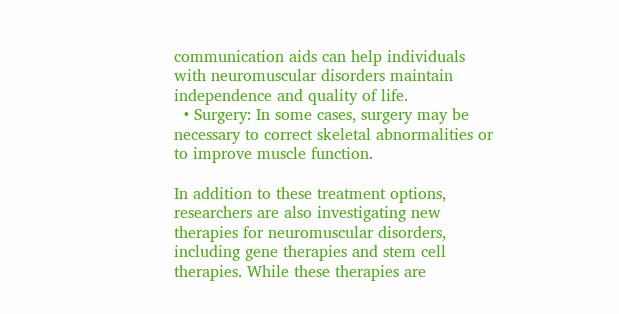communication aids can help individuals with neuromuscular disorders maintain independence and quality of life.
  • Surgery: In some cases, surgery may be necessary to correct skeletal abnormalities or to improve muscle function.

In addition to these treatment options, researchers are also investigating new therapies for neuromuscular disorders, including gene therapies and stem cell therapies. While these therapies are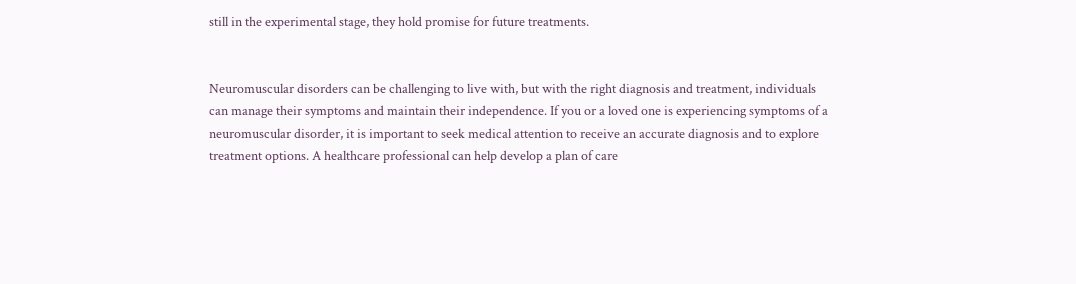still in the experimental stage, they hold promise for future treatments.


Neuromuscular disorders can be challenging to live with, but with the right diagnosis and treatment, individuals can manage their symptoms and maintain their independence. If you or a loved one is experiencing symptoms of a neuromuscular disorder, it is important to seek medical attention to receive an accurate diagnosis and to explore treatment options. A healthcare professional can help develop a plan of care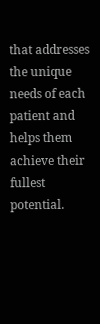that addresses the unique needs of each patient and helps them achieve their fullest potential.